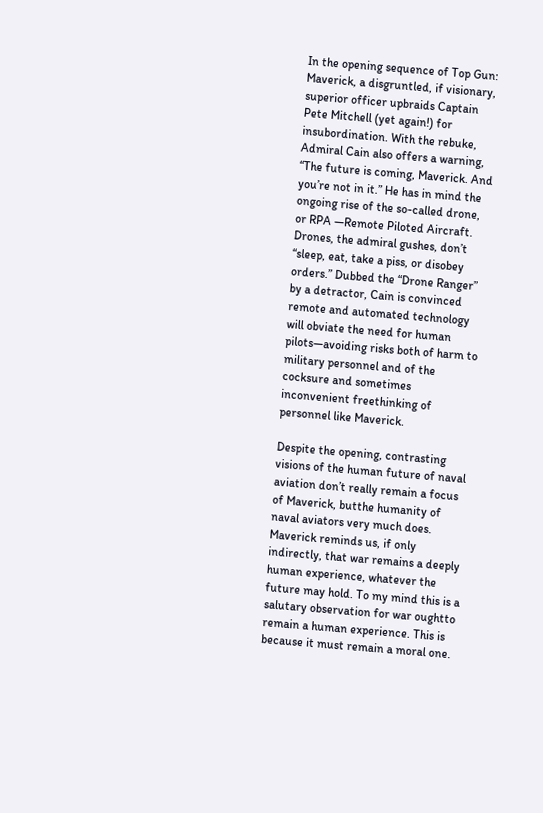In the opening sequence of Top Gun: Maverick, a disgruntled, if visionary, superior officer upbraids Captain Pete Mitchell (yet again!) for insubordination. With the rebuke, Admiral Cain also offers a warning, “The future is coming, Maverick. And you’re not in it.” He has in mind the ongoing rise of the so-called drone, or RPA —Remote Piloted Aircraft. Drones, the admiral gushes, don’t “sleep, eat, take a piss, or disobey orders.” Dubbed the “Drone Ranger” by a detractor, Cain is convinced remote and automated technology will obviate the need for human pilots—avoiding risks both of harm to military personnel and of the cocksure and sometimes inconvenient freethinking of personnel like Maverick.

Despite the opening, contrasting visions of the human future of naval aviation don’t really remain a focus of Maverick, butthe humanity of naval aviators very much does. Maverick reminds us, if only indirectly, that war remains a deeply human experience, whatever the future may hold. To my mind this is a salutary observation for war oughtto remain a human experience. This is because it must remain a moral one.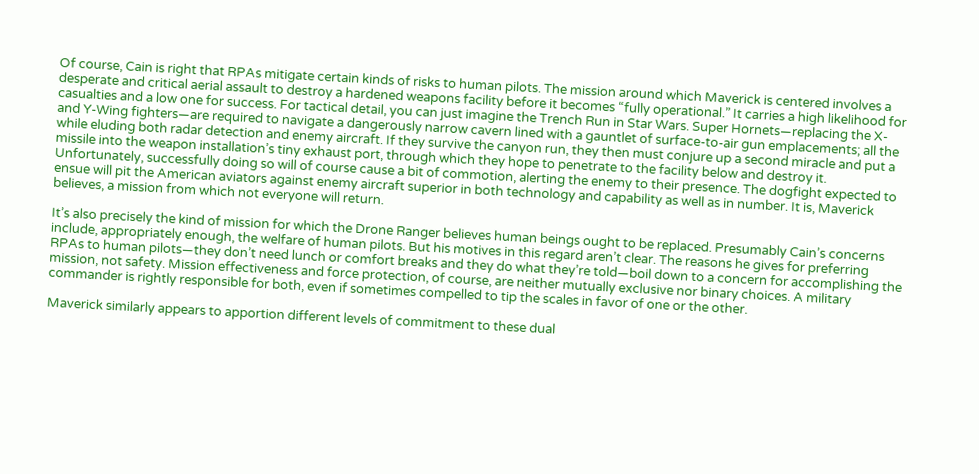Of course, Cain is right that RPAs mitigate certain kinds of risks to human pilots. The mission around which Maverick is centered involves a desperate and critical aerial assault to destroy a hardened weapons facility before it becomes “fully operational.” It carries a high likelihood for casualties and a low one for success. For tactical detail, you can just imagine the Trench Run in Star Wars. Super Hornets—replacing the X- and Y-Wing fighters—are required to navigate a dangerously narrow cavern lined with a gauntlet of surface-to-air gun emplacements; all the while eluding both radar detection and enemy aircraft. If they survive the canyon run, they then must conjure up a second miracle and put a missile into the weapon installation’s tiny exhaust port, through which they hope to penetrate to the facility below and destroy it. Unfortunately, successfully doing so will of course cause a bit of commotion, alerting the enemy to their presence. The dogfight expected to ensue will pit the American aviators against enemy aircraft superior in both technology and capability as well as in number. It is, Maverick believes, a mission from which not everyone will return.

It’s also precisely the kind of mission for which the Drone Ranger believes human beings ought to be replaced. Presumably Cain’s concerns include, appropriately enough, the welfare of human pilots. But his motives in this regard aren’t clear. The reasons he gives for preferring RPAs to human pilots—they don’t need lunch or comfort breaks and they do what they’re told—boil down to a concern for accomplishing the mission, not safety. Mission effectiveness and force protection, of course, are neither mutually exclusive nor binary choices. A military commander is rightly responsible for both, even if sometimes compelled to tip the scales in favor of one or the other.

Maverick similarly appears to apportion different levels of commitment to these dual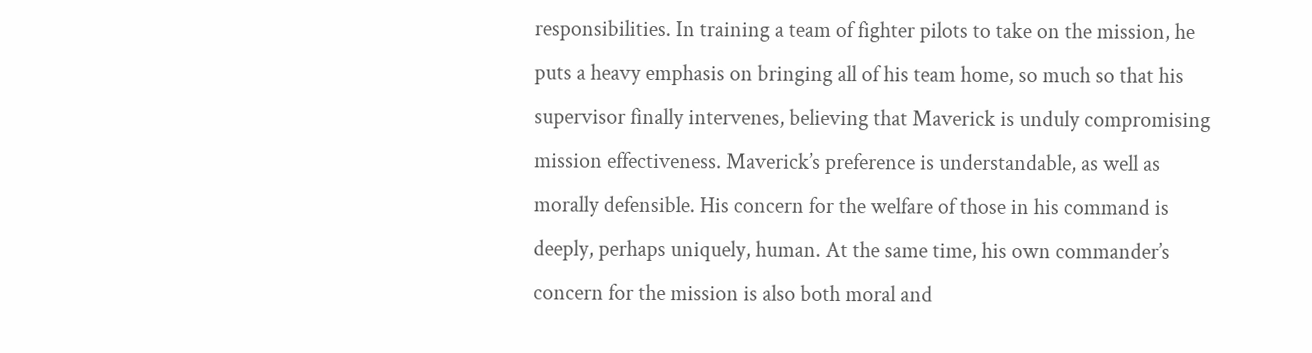responsibilities. In training a team of fighter pilots to take on the mission, he puts a heavy emphasis on bringing all of his team home, so much so that his supervisor finally intervenes, believing that Maverick is unduly compromising mission effectiveness. Maverick’s preference is understandable, as well as morally defensible. His concern for the welfare of those in his command is deeply, perhaps uniquely, human. At the same time, his own commander’s concern for the mission is also both moral and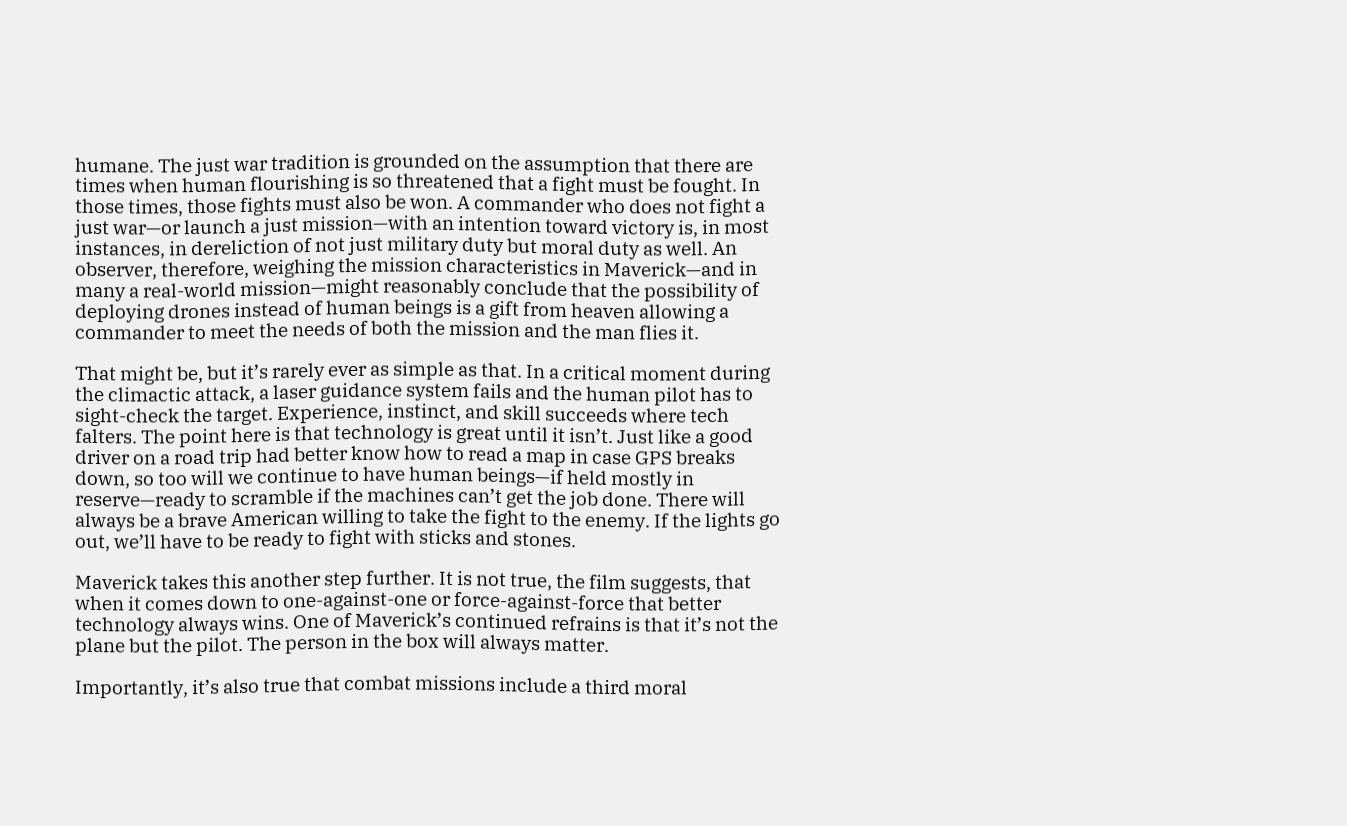humane. The just war tradition is grounded on the assumption that there are times when human flourishing is so threatened that a fight must be fought. In those times, those fights must also be won. A commander who does not fight a just war—or launch a just mission—with an intention toward victory is, in most instances, in dereliction of not just military duty but moral duty as well. An observer, therefore, weighing the mission characteristics in Maverick—and in many a real-world mission—might reasonably conclude that the possibility of deploying drones instead of human beings is a gift from heaven allowing a commander to meet the needs of both the mission and the man flies it.

That might be, but it’s rarely ever as simple as that. In a critical moment during the climactic attack, a laser guidance system fails and the human pilot has to sight-check the target. Experience, instinct, and skill succeeds where tech falters. The point here is that technology is great until it isn’t. Just like a good driver on a road trip had better know how to read a map in case GPS breaks down, so too will we continue to have human beings—if held mostly in reserve—ready to scramble if the machines can’t get the job done. There will always be a brave American willing to take the fight to the enemy. If the lights go out, we’ll have to be ready to fight with sticks and stones.

Maverick takes this another step further. It is not true, the film suggests, that when it comes down to one-against-one or force-against-force that better technology always wins. One of Maverick’s continued refrains is that it’s not the plane but the pilot. The person in the box will always matter.

Importantly, it’s also true that combat missions include a third moral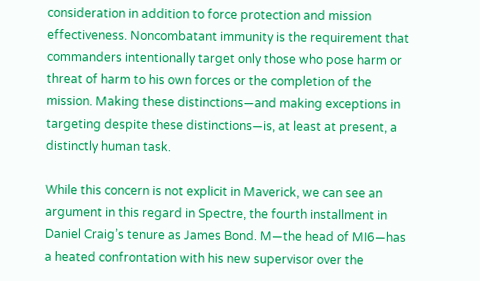consideration in addition to force protection and mission effectiveness. Noncombatant immunity is the requirement that commanders intentionally target only those who pose harm or threat of harm to his own forces or the completion of the mission. Making these distinctions—and making exceptions in targeting despite these distinctions—is, at least at present, a distinctly human task.

While this concern is not explicit in Maverick, we can see an argument in this regard in Spectre, the fourth installment in Daniel Craig’s tenure as James Bond. M—the head of MI6—has a heated confrontation with his new supervisor over the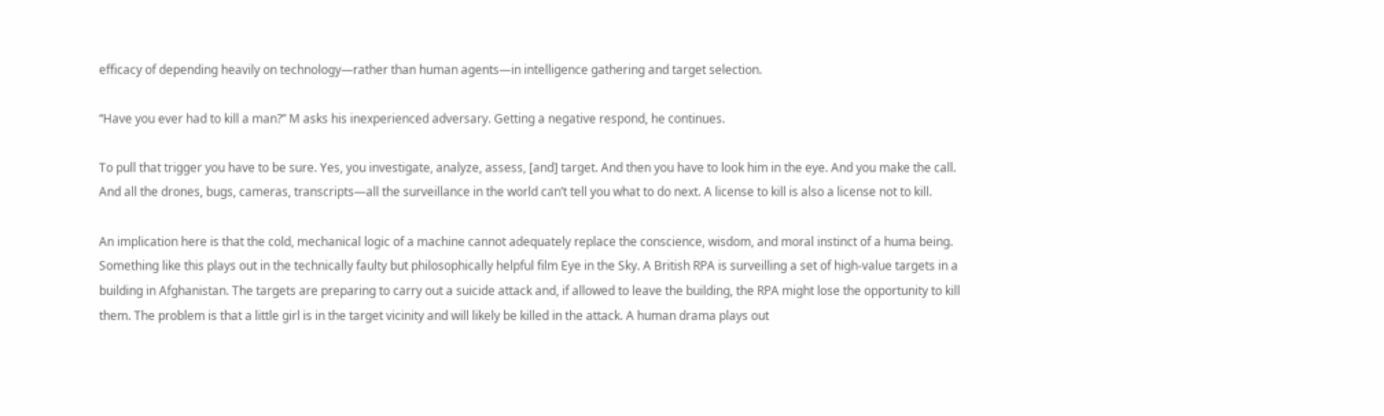efficacy of depending heavily on technology—rather than human agents—in intelligence gathering and target selection.

“Have you ever had to kill a man?” M asks his inexperienced adversary. Getting a negative respond, he continues.

To pull that trigger you have to be sure. Yes, you investigate, analyze, assess, [and] target. And then you have to look him in the eye. And you make the call. And all the drones, bugs, cameras, transcripts—all the surveillance in the world can’t tell you what to do next. A license to kill is also a license not to kill.

An implication here is that the cold, mechanical logic of a machine cannot adequately replace the conscience, wisdom, and moral instinct of a huma being. Something like this plays out in the technically faulty but philosophically helpful film Eye in the Sky. A British RPA is surveilling a set of high-value targets in a building in Afghanistan. The targets are preparing to carry out a suicide attack and, if allowed to leave the building, the RPA might lose the opportunity to kill them. The problem is that a little girl is in the target vicinity and will likely be killed in the attack. A human drama plays out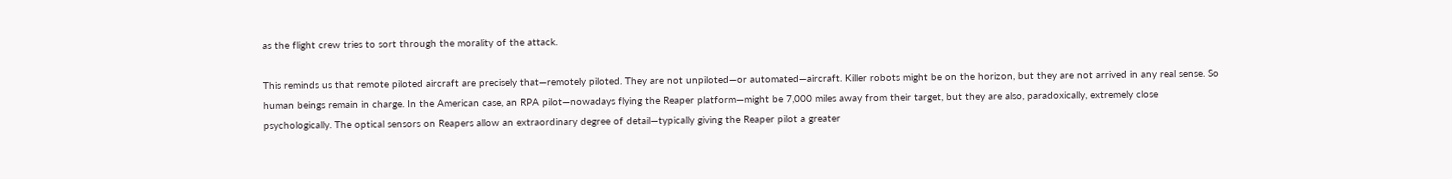as the flight crew tries to sort through the morality of the attack.

This reminds us that remote piloted aircraft are precisely that—remotely piloted. They are not unpiloted—or automated—aircraft. Killer robots might be on the horizon, but they are not arrived in any real sense. So human beings remain in charge. In the American case, an RPA pilot—nowadays flying the Reaper platform—might be 7,000 miles away from their target, but they are also, paradoxically, extremely close psychologically. The optical sensors on Reapers allow an extraordinary degree of detail—typically giving the Reaper pilot a greater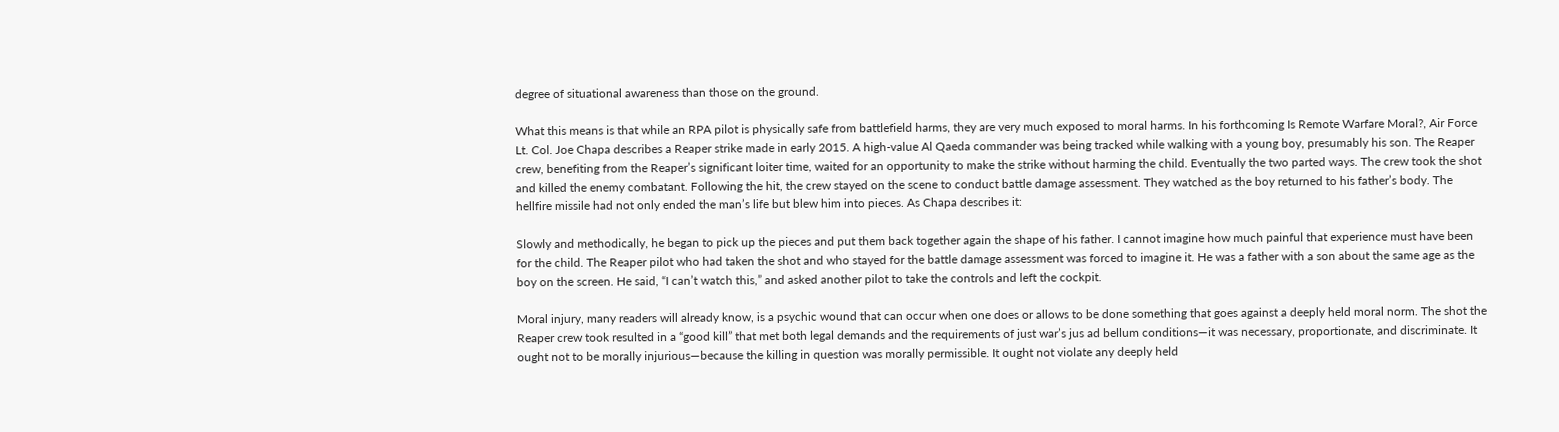degree of situational awareness than those on the ground.

What this means is that while an RPA pilot is physically safe from battlefield harms, they are very much exposed to moral harms. In his forthcoming Is Remote Warfare Moral?, Air Force Lt. Col. Joe Chapa describes a Reaper strike made in early 2015. A high-value Al Qaeda commander was being tracked while walking with a young boy, presumably his son. The Reaper crew, benefiting from the Reaper’s significant loiter time, waited for an opportunity to make the strike without harming the child. Eventually the two parted ways. The crew took the shot and killed the enemy combatant. Following the hit, the crew stayed on the scene to conduct battle damage assessment. They watched as the boy returned to his father’s body. The hellfire missile had not only ended the man’s life but blew him into pieces. As Chapa describes it:

Slowly and methodically, he began to pick up the pieces and put them back together again the shape of his father. I cannot imagine how much painful that experience must have been for the child. The Reaper pilot who had taken the shot and who stayed for the battle damage assessment was forced to imagine it. He was a father with a son about the same age as the boy on the screen. He said, “I can’t watch this,” and asked another pilot to take the controls and left the cockpit.

Moral injury, many readers will already know, is a psychic wound that can occur when one does or allows to be done something that goes against a deeply held moral norm. The shot the Reaper crew took resulted in a “good kill” that met both legal demands and the requirements of just war’s jus ad bellum conditions—it was necessary, proportionate, and discriminate. It ought not to be morally injurious—because the killing in question was morally permissible. It ought not violate any deeply held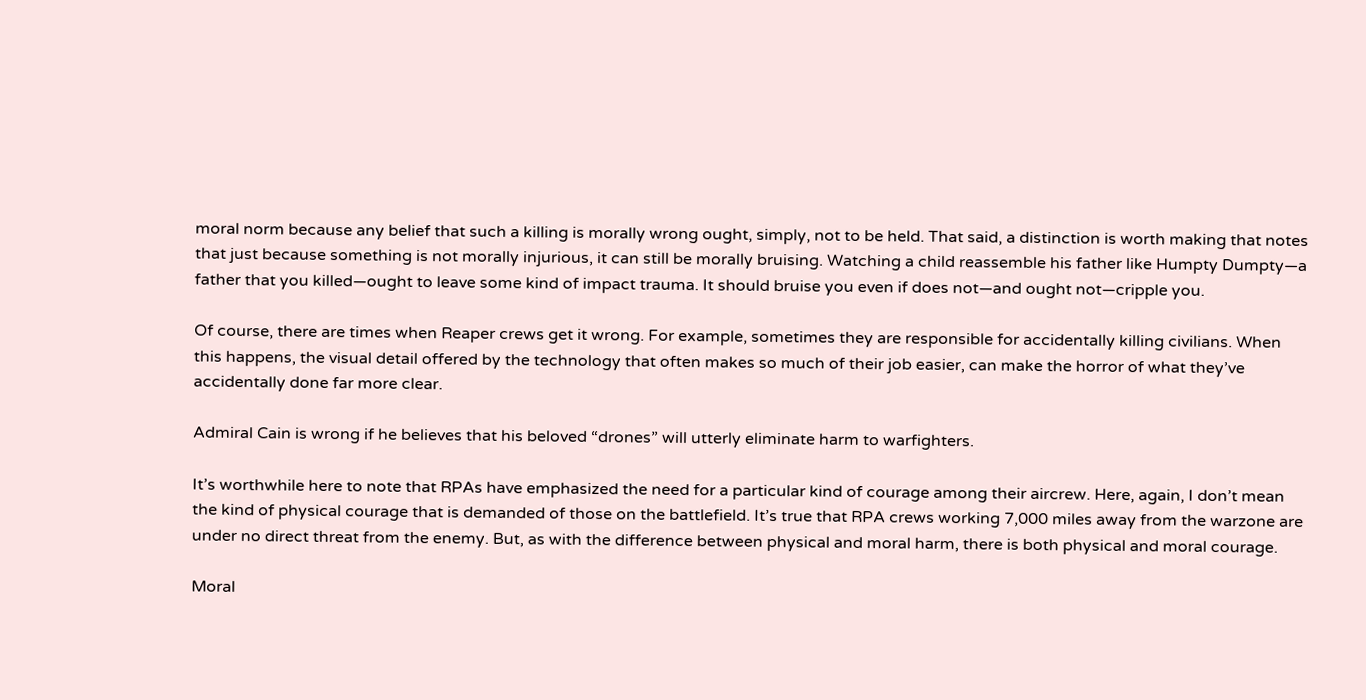moral norm because any belief that such a killing is morally wrong ought, simply, not to be held. That said, a distinction is worth making that notes that just because something is not morally injurious, it can still be morally bruising. Watching a child reassemble his father like Humpty Dumpty—a father that you killed—ought to leave some kind of impact trauma. It should bruise you even if does not—and ought not—cripple you.

Of course, there are times when Reaper crews get it wrong. For example, sometimes they are responsible for accidentally killing civilians. When this happens, the visual detail offered by the technology that often makes so much of their job easier, can make the horror of what they’ve accidentally done far more clear.

Admiral Cain is wrong if he believes that his beloved “drones” will utterly eliminate harm to warfighters.

It’s worthwhile here to note that RPAs have emphasized the need for a particular kind of courage among their aircrew. Here, again, I don’t mean the kind of physical courage that is demanded of those on the battlefield. It’s true that RPA crews working 7,000 miles away from the warzone are under no direct threat from the enemy. But, as with the difference between physical and moral harm, there is both physical and moral courage.

Moral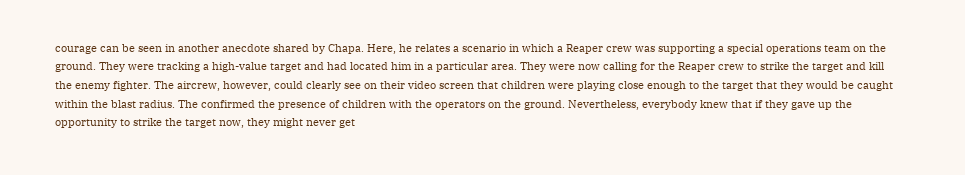courage can be seen in another anecdote shared by Chapa. Here, he relates a scenario in which a Reaper crew was supporting a special operations team on the ground. They were tracking a high-value target and had located him in a particular area. They were now calling for the Reaper crew to strike the target and kill the enemy fighter. The aircrew, however, could clearly see on their video screen that children were playing close enough to the target that they would be caught within the blast radius. The confirmed the presence of children with the operators on the ground. Nevertheless, everybody knew that if they gave up the opportunity to strike the target now, they might never get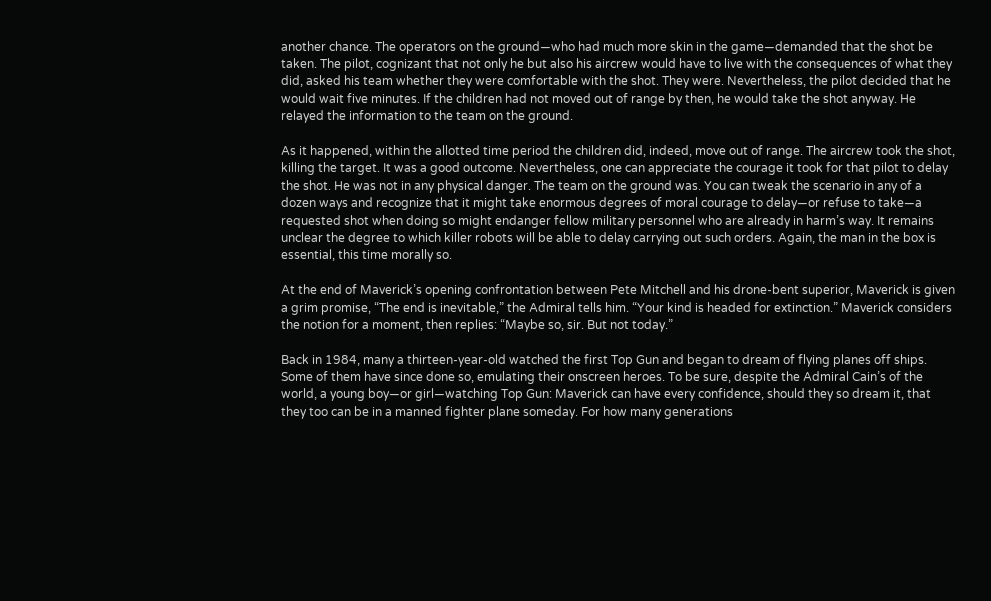another chance. The operators on the ground—who had much more skin in the game—demanded that the shot be taken. The pilot, cognizant that not only he but also his aircrew would have to live with the consequences of what they did, asked his team whether they were comfortable with the shot. They were. Nevertheless, the pilot decided that he would wait five minutes. If the children had not moved out of range by then, he would take the shot anyway. He relayed the information to the team on the ground.

As it happened, within the allotted time period the children did, indeed, move out of range. The aircrew took the shot, killing the target. It was a good outcome. Nevertheless, one can appreciate the courage it took for that pilot to delay the shot. He was not in any physical danger. The team on the ground was. You can tweak the scenario in any of a dozen ways and recognize that it might take enormous degrees of moral courage to delay—or refuse to take—a requested shot when doing so might endanger fellow military personnel who are already in harm’s way. It remains unclear the degree to which killer robots will be able to delay carrying out such orders. Again, the man in the box is essential, this time morally so.

At the end of Maverick’s opening confrontation between Pete Mitchell and his drone-bent superior, Maverick is given a grim promise, “The end is inevitable,” the Admiral tells him. “Your kind is headed for extinction.” Maverick considers the notion for a moment, then replies: “Maybe so, sir. But not today.”

Back in 1984, many a thirteen-year-old watched the first Top Gun and began to dream of flying planes off ships. Some of them have since done so, emulating their onscreen heroes. To be sure, despite the Admiral Cain’s of the world, a young boy—or girl—watching Top Gun: Maverick can have every confidence, should they so dream it, that they too can be in a manned fighter plane someday. For how many generations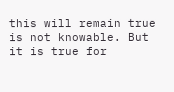this will remain true is not knowable. But it is true for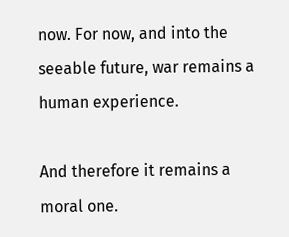now. For now, and into the seeable future, war remains a human experience.

And therefore it remains a moral one.